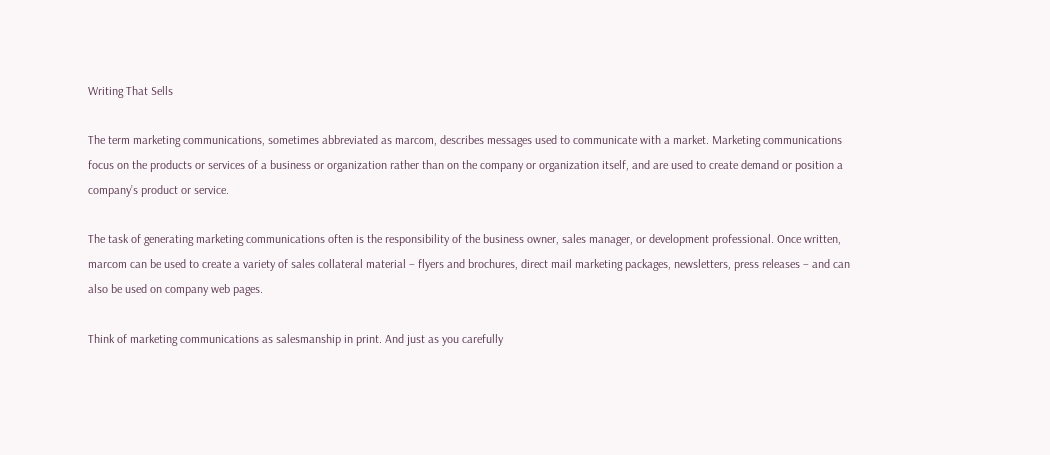Writing That Sells

The term marketing communications, sometimes abbreviated as marcom, describes messages used to communicate with a market. Marketing communications focus on the products or services of a business or organization rather than on the company or organization itself, and are used to create demand or position a company’s product or service.

The task of generating marketing communications often is the responsibility of the business owner, sales manager, or development professional. Once written, marcom can be used to create a variety of sales collateral material – flyers and brochures, direct mail marketing packages, newsletters, press releases – and can also be used on company web pages.

Think of marketing communications as salesmanship in print. And just as you carefully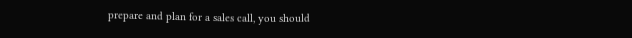prepare and plan for a sales call, you should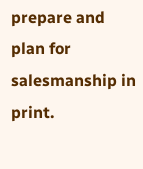prepare and plan for salesmanship in print.